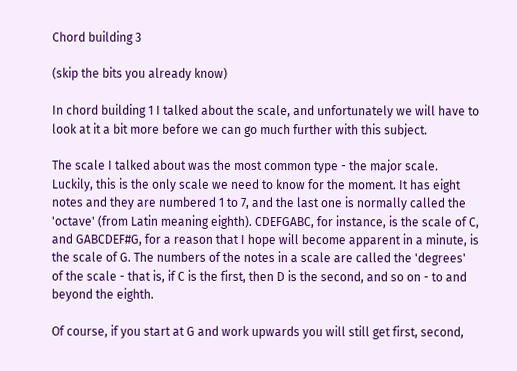Chord building 3

(skip the bits you already know)

In chord building 1 I talked about the scale, and unfortunately we will have to look at it a bit more before we can go much further with this subject.

The scale I talked about was the most common type - the major scale. Luckily, this is the only scale we need to know for the moment. It has eight notes and they are numbered 1 to 7, and the last one is normally called the 'octave' (from Latin meaning eighth). CDEFGABC, for instance, is the scale of C, and GABCDEF#G, for a reason that I hope will become apparent in a minute, is the scale of G. The numbers of the notes in a scale are called the 'degrees' of the scale - that is, if C is the first, then D is the second, and so on - to and beyond the eighth.

Of course, if you start at G and work upwards you will still get first, second,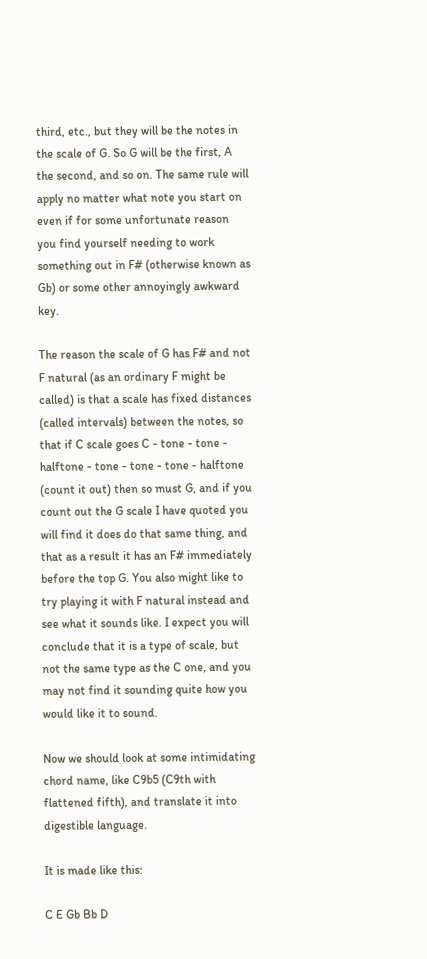third, etc., but they will be the notes in the scale of G. So G will be the first, A the second, and so on. The same rule will apply no matter what note you start on even if for some unfortunate reason you find yourself needing to work something out in F# (otherwise known as Gb) or some other annoyingly awkward key.

The reason the scale of G has F# and not F natural (as an ordinary F might be called) is that a scale has fixed distances (called intervals) between the notes, so that if C scale goes C - tone - tone - halftone - tone - tone - tone - halftone (count it out) then so must G, and if you count out the G scale I have quoted you will find it does do that same thing, and that as a result it has an F# immediately before the top G. You also might like to try playing it with F natural instead and see what it sounds like. I expect you will conclude that it is a type of scale, but not the same type as the C one, and you may not find it sounding quite how you would like it to sound.

Now we should look at some intimidating chord name, like C9b5 (C9th with flattened fifth), and translate it into digestible language.

It is made like this:

C E Gb Bb D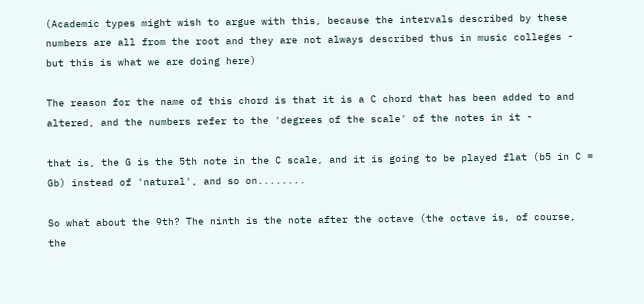(Academic types might wish to argue with this, because the intervals described by these numbers are all from the root and they are not always described thus in music colleges - but this is what we are doing here)

The reason for the name of this chord is that it is a C chord that has been added to and altered, and the numbers refer to the 'degrees of the scale' of the notes in it -

that is, the G is the 5th note in the C scale, and it is going to be played flat (b5 in C = Gb) instead of 'natural', and so on........

So what about the 9th? The ninth is the note after the octave (the octave is, of course, the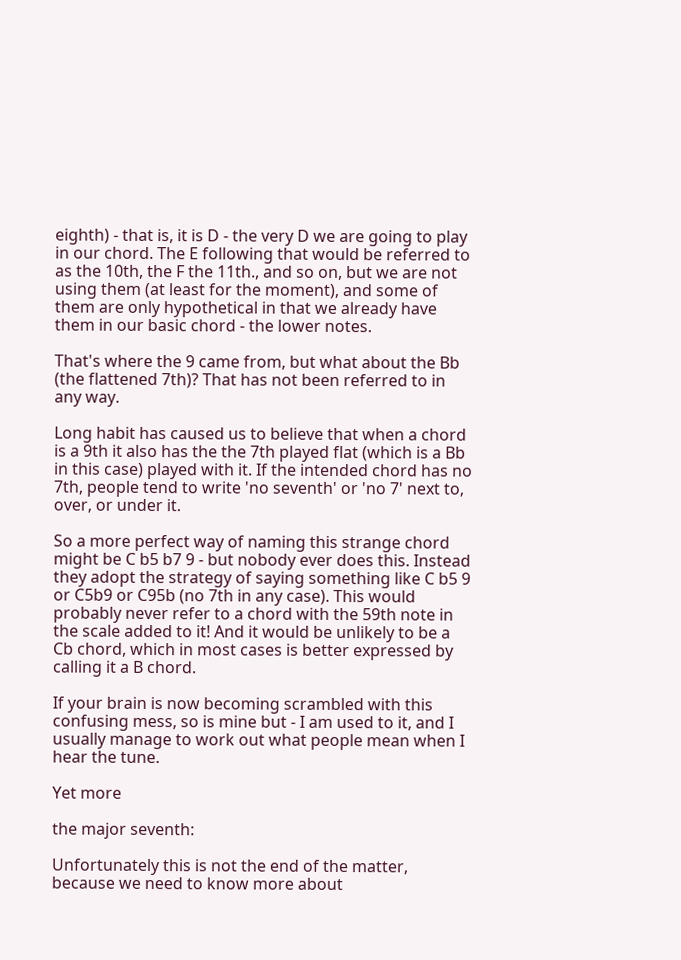eighth) - that is, it is D - the very D we are going to play in our chord. The E following that would be referred to as the 10th, the F the 11th., and so on, but we are not using them (at least for the moment), and some of them are only hypothetical in that we already have them in our basic chord - the lower notes.

That's where the 9 came from, but what about the Bb (the flattened 7th)? That has not been referred to in any way.

Long habit has caused us to believe that when a chord is a 9th it also has the the 7th played flat (which is a Bb in this case) played with it. If the intended chord has no 7th, people tend to write 'no seventh' or 'no 7' next to, over, or under it.

So a more perfect way of naming this strange chord might be C b5 b7 9 - but nobody ever does this. Instead they adopt the strategy of saying something like C b5 9 or C5b9 or C95b (no 7th in any case). This would probably never refer to a chord with the 59th note in the scale added to it! And it would be unlikely to be a Cb chord, which in most cases is better expressed by calling it a B chord.

If your brain is now becoming scrambled with this confusing mess, so is mine but - I am used to it, and I usually manage to work out what people mean when I hear the tune.

Yet more

the major seventh:

Unfortunately this is not the end of the matter, because we need to know more about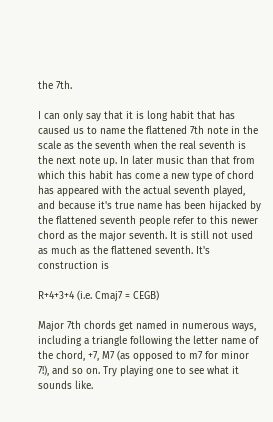the 7th.

I can only say that it is long habit that has caused us to name the flattened 7th note in the scale as the seventh when the real seventh is the next note up. In later music than that from which this habit has come a new type of chord has appeared with the actual seventh played, and because it's true name has been hijacked by the flattened seventh people refer to this newer chord as the major seventh. It is still not used as much as the flattened seventh. It's construction is

R+4+3+4 (i.e. Cmaj7 = CEGB)

Major 7th chords get named in numerous ways, including a triangle following the letter name of the chord, +7, M7 (as opposed to m7 for minor 7!), and so on. Try playing one to see what it sounds like.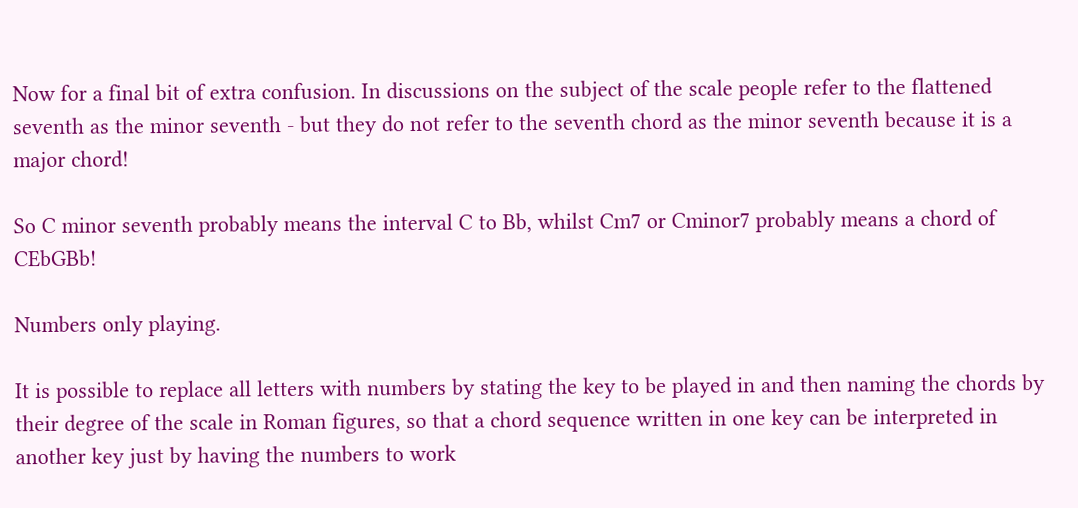Now for a final bit of extra confusion. In discussions on the subject of the scale people refer to the flattened seventh as the minor seventh - but they do not refer to the seventh chord as the minor seventh because it is a major chord!

So C minor seventh probably means the interval C to Bb, whilst Cm7 or Cminor7 probably means a chord of CEbGBb!

Numbers only playing.

It is possible to replace all letters with numbers by stating the key to be played in and then naming the chords by their degree of the scale in Roman figures, so that a chord sequence written in one key can be interpreted in another key just by having the numbers to work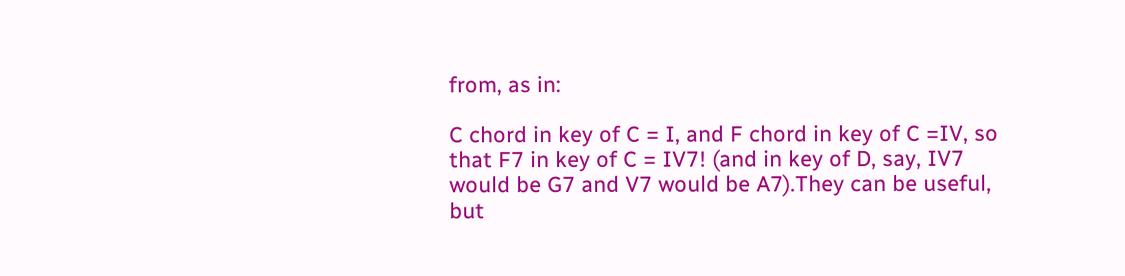from, as in:

C chord in key of C = I, and F chord in key of C =IV, so that F7 in key of C = IV7! (and in key of D, say, IV7 would be G7 and V7 would be A7).They can be useful, but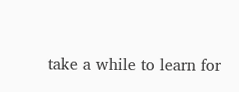take a while to learn for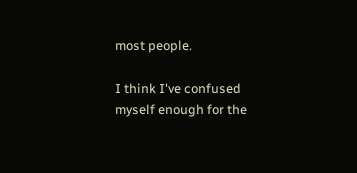most people.

I think I've confused myself enough for the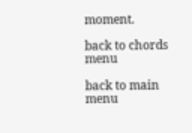moment.

back to chords menu

back to main menu